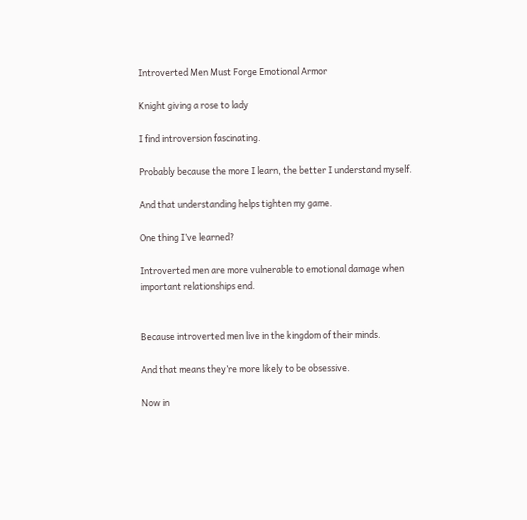Introverted Men Must Forge Emotional Armor

Knight giving a rose to lady

I find introversion fascinating.

Probably because the more I learn, the better I understand myself.

And that understanding helps tighten my game.

One thing I’ve learned?

Introverted men are more vulnerable to emotional damage when important relationships end.


Because introverted men live in the kingdom of their minds.

And that means they’re more likely to be obsessive.

Now in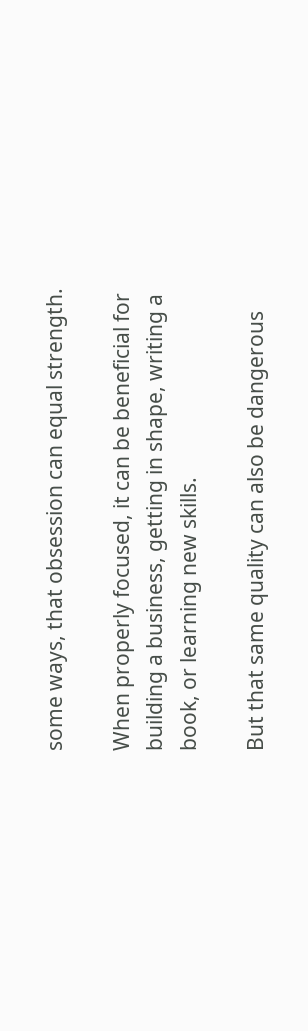some ways, that obsession can equal strength.

When properly focused, it can be beneficial for building a business, getting in shape, writing a book, or learning new skills.

But that same quality can also be dangerous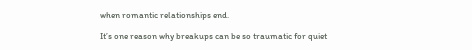when romantic relationships end.

It’s one reason why breakups can be so traumatic for quiet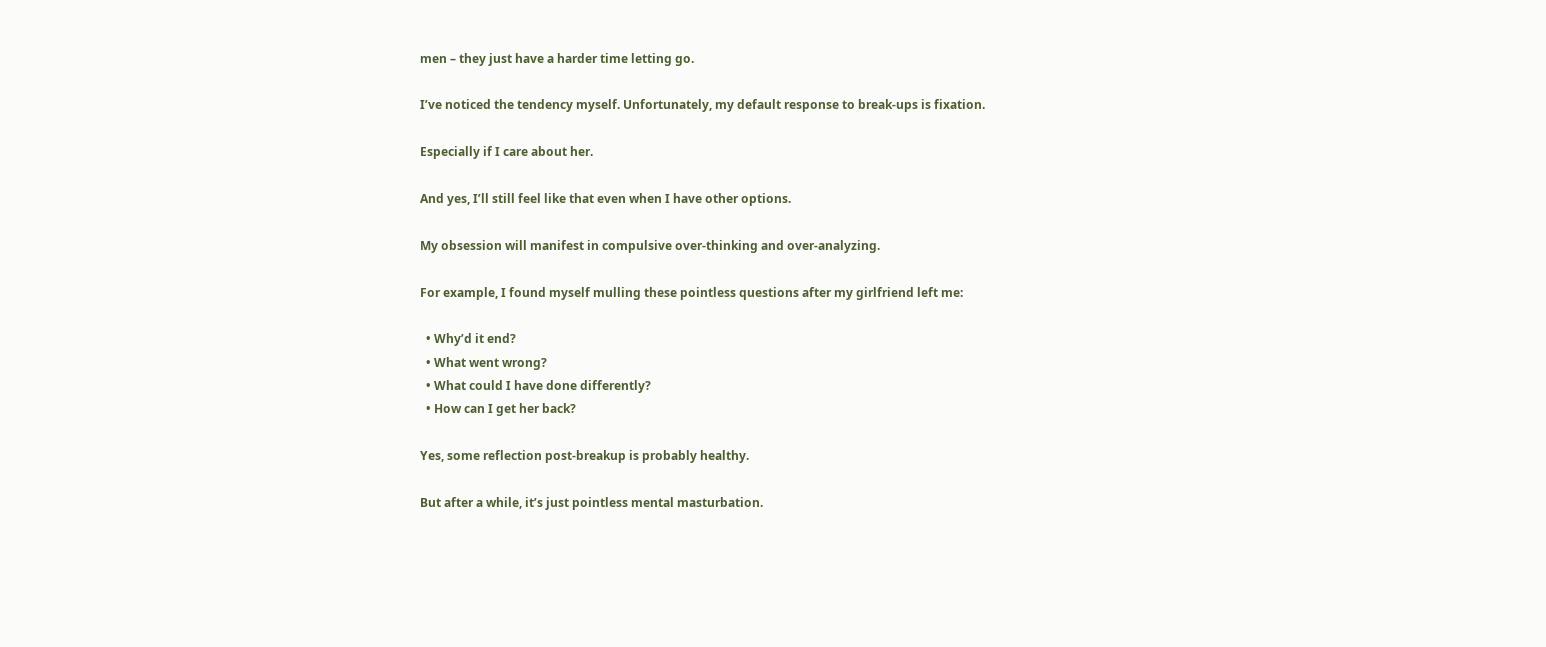men – they just have a harder time letting go.

I’ve noticed the tendency myself. Unfortunately, my default response to break-ups is fixation.

Especially if I care about her.

And yes, I’ll still feel like that even when I have other options.

My obsession will manifest in compulsive over-thinking and over-analyzing.

For example, I found myself mulling these pointless questions after my girlfriend left me:

  • Why’d it end?
  • What went wrong?
  • What could I have done differently?
  • How can I get her back?

Yes, some reflection post-breakup is probably healthy.

But after a while, it’s just pointless mental masturbation.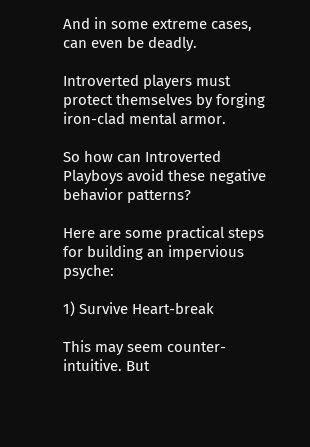And in some extreme cases, can even be deadly.

Introverted players must protect themselves by forging iron-clad mental armor.

So how can Introverted Playboys avoid these negative behavior patterns?

Here are some practical steps for building an impervious psyche:

1) Survive Heart-break

This may seem counter-intuitive. But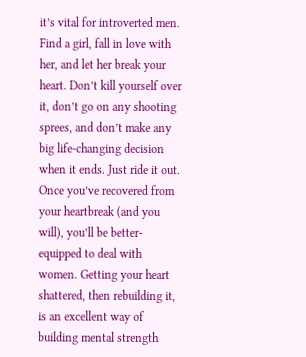it’s vital for introverted men. Find a girl, fall in love with her, and let her break your heart. Don’t kill yourself over it, don’t go on any shooting sprees, and don’t make any big life-changing decision when it ends. Just ride it out. Once you’ve recovered from your heartbreak (and you will), you’ll be better-equipped to deal with women. Getting your heart shattered, then rebuilding it, is an excellent way of building mental strength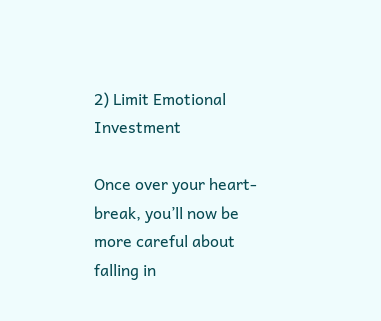2) Limit Emotional Investment

Once over your heart-break, you’ll now be more careful about falling in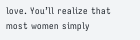love. You’ll realize that most women simply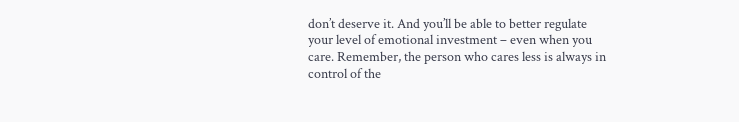don’t deserve it. And you’ll be able to better regulate your level of emotional investment – even when you care. Remember, the person who cares less is always in control of the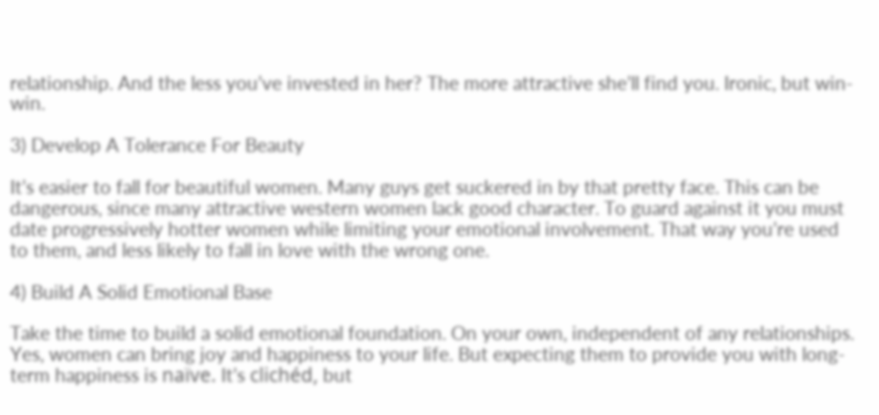relationship. And the less you’ve invested in her? The more attractive she’ll find you. Ironic, but win-win.

3) Develop A Tolerance For Beauty

It’s easier to fall for beautiful women. Many guys get suckered in by that pretty face. This can be dangerous, since many attractive western women lack good character. To guard against it you must date progressively hotter women while limiting your emotional involvement. That way you’re used to them, and less likely to fall in love with the wrong one.

4) Build A Solid Emotional Base

Take the time to build a solid emotional foundation. On your own, independent of any relationships. Yes, women can bring joy and happiness to your life. But expecting them to provide you with long-term happiness is naïve. It’s clichéd, but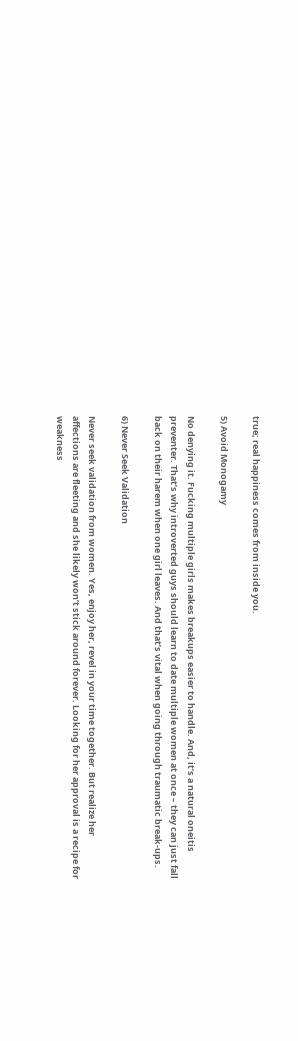true; real happiness comes from inside you.

5) Avoid Monogamy

No denying it. Fucking multiple girls makes breakups easier to handle. And, it’s a natural oneitis preventer. That’s why introverted guys should learn to date multiple women at once – they can just fall back on their harem when one girl leaves. And that’s vital when going through traumatic break-ups.

6) Never Seek Validation

Never seek validation from women. Yes, enjoy her, revel in your time together. But realize her affections are fleeting and she likely won’t stick around forever. Looking for her approval is a recipe for weakness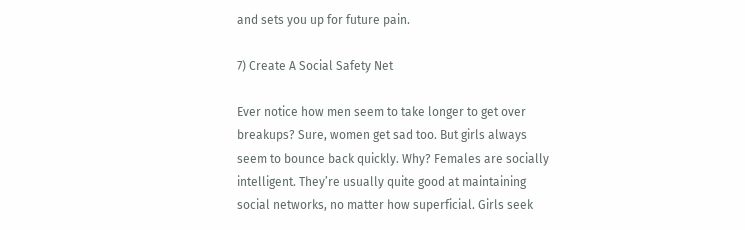and sets you up for future pain.

7) Create A Social Safety Net

Ever notice how men seem to take longer to get over breakups? Sure, women get sad too. But girls always seem to bounce back quickly. Why? Females are socially intelligent. They’re usually quite good at maintaining social networks, no matter how superficial. Girls seek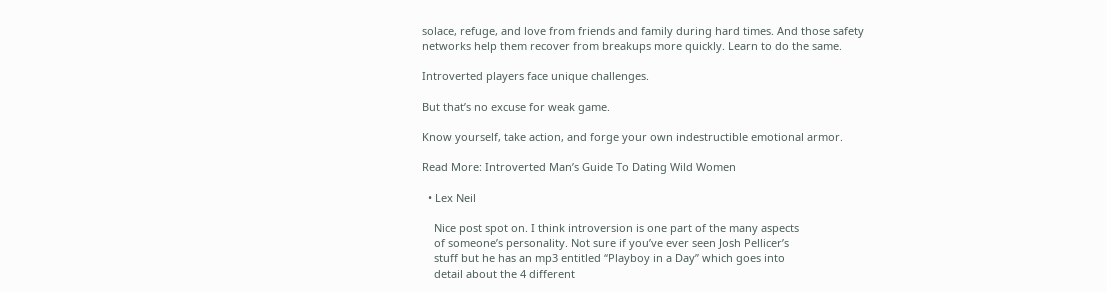solace, refuge, and love from friends and family during hard times. And those safety networks help them recover from breakups more quickly. Learn to do the same.

Introverted players face unique challenges.

But that’s no excuse for weak game.

Know yourself, take action, and forge your own indestructible emotional armor.

Read More: Introverted Man’s Guide To Dating Wild Women

  • Lex Neil

    Nice post spot on. I think introversion is one part of the many aspects
    of someone’s personality. Not sure if you’ve ever seen Josh Pellicer’s
    stuff but he has an mp3 entitled “Playboy in a Day” which goes into
    detail about the 4 different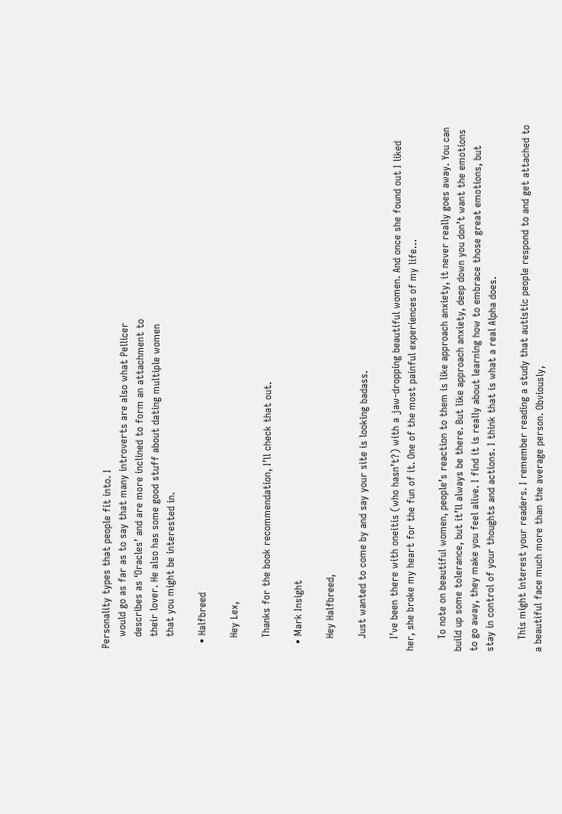Personality types that people fit into. I
    would go as far as to say that many introverts are also what Pellicer
    describes as ‘Oracles’ and are more inclined to form an attachment to
    their lover. He also has some good stuff about dating multiple women
    that you might be interested in.

  • Halfbreed

    Hey Lex,

    Thanks for the book recommendation, I’ll check that out.

  • Mark Insight

    Hey Halfbreed,

    Just wanted to come by and say your site is looking badass.

    I’ve been there with oneitis (who hasn’t?) with a jaw-dropping beautiful women. And once she found out I liked her, she broke my heart for the fun of it. One of the most painful experiences of my life…

    To note on beautiful women, people’s reaction to them is like approach anxiety, it never really goes away. You can build up some tolerance, but it’ll always be there. But like approach anxiety, deep down you don’t want the emotions to go away, they make you feel alive. I find it is really about learning how to embrace those great emotions, but stay in control of your thoughts and actions. I think that is what a real Alpha does.

    This might interest your readers. I remember reading a study that autistic people respond to and get attached to a beautiful face much more than the average person. Obviously,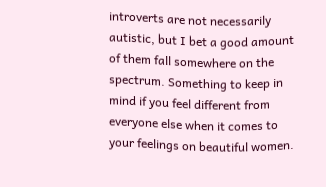introverts are not necessarily autistic, but I bet a good amount of them fall somewhere on the spectrum. Something to keep in mind if you feel different from everyone else when it comes to your feelings on beautiful women.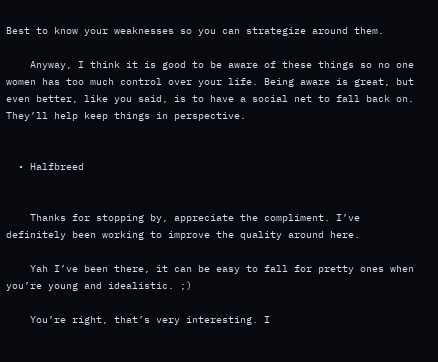Best to know your weaknesses so you can strategize around them.

    Anyway, I think it is good to be aware of these things so no one women has too much control over your life. Being aware is great, but even better, like you said, is to have a social net to fall back on. They’ll help keep things in perspective.


  • Halfbreed


    Thanks for stopping by, appreciate the compliment. I’ve definitely been working to improve the quality around here.

    Yah I’ve been there, it can be easy to fall for pretty ones when you’re young and idealistic. ;)

    You’re right, that’s very interesting. I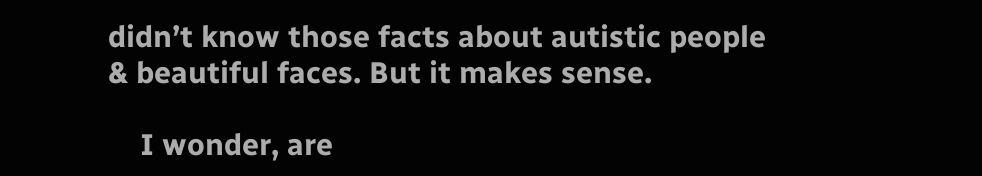didn’t know those facts about autistic people & beautiful faces. But it makes sense.

    I wonder, are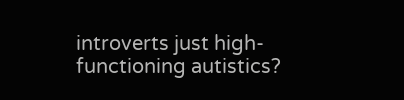introverts just high-functioning autistics?